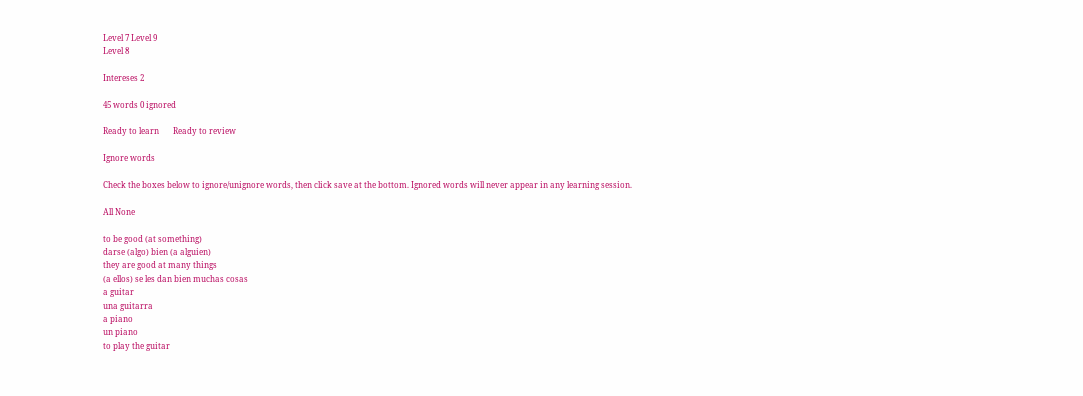Level 7 Level 9
Level 8

Intereses 2

45 words 0 ignored

Ready to learn       Ready to review

Ignore words

Check the boxes below to ignore/unignore words, then click save at the bottom. Ignored words will never appear in any learning session.

All None

to be good (at something)
darse (algo) bien (a alguien)
they are good at many things
(a ellos) se les dan bien muchas cosas
a guitar
una guitarra
a piano
un piano
to play the guitar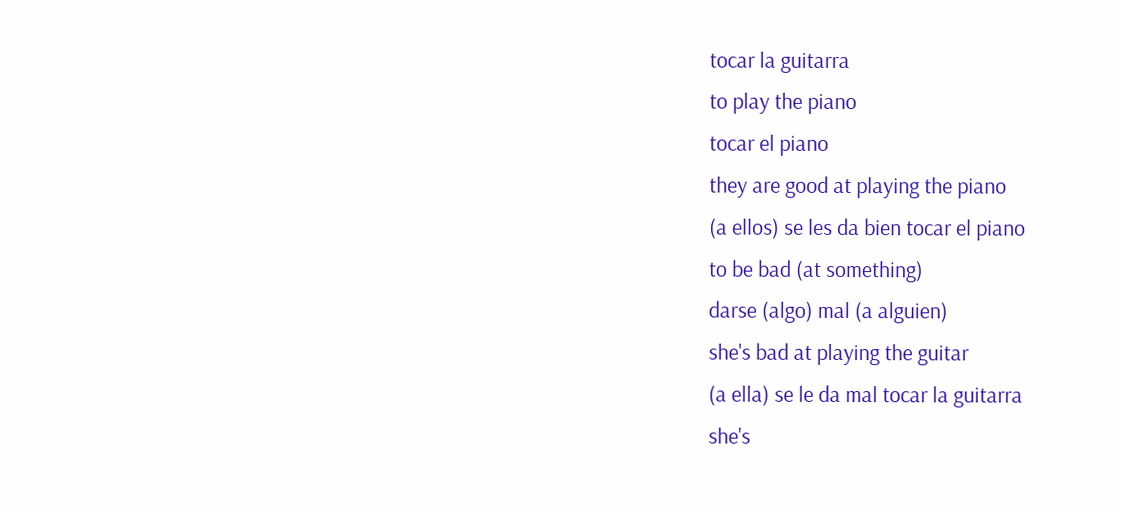tocar la guitarra
to play the piano
tocar el piano
they are good at playing the piano
(a ellos) se les da bien tocar el piano
to be bad (at something)
darse (algo) mal (a alguien)
she's bad at playing the guitar
(a ella) se le da mal tocar la guitarra
she's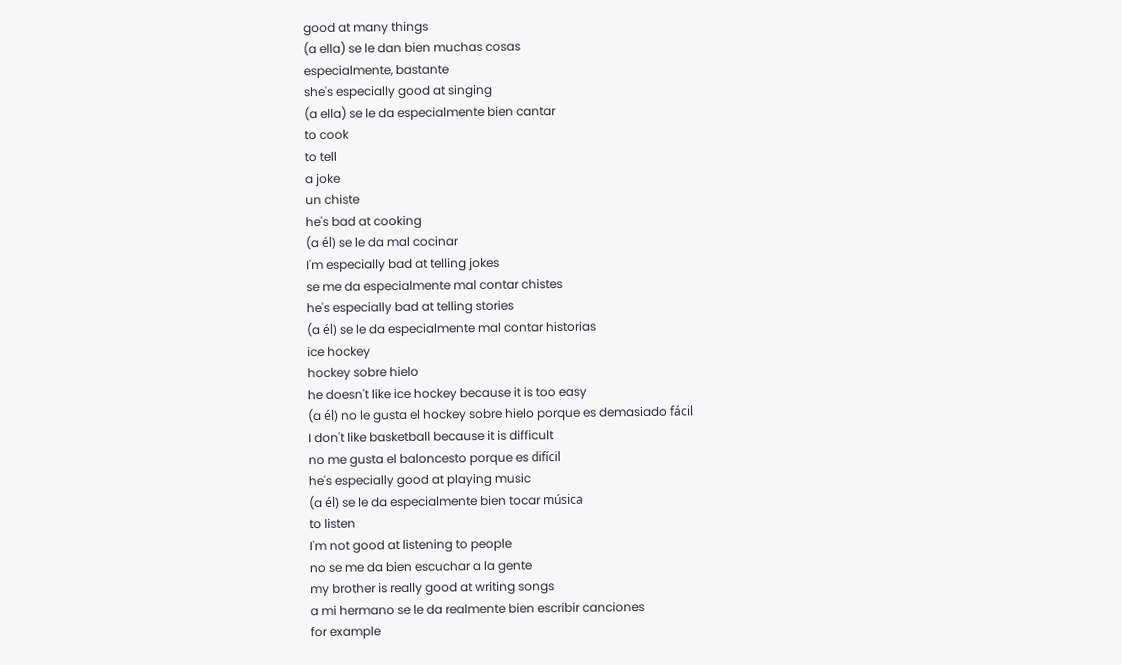good at many things
(a ella) se le dan bien muchas cosas
especialmente, bastante
she's especially good at singing
(a ella) se le da especialmente bien cantar
to cook
to tell
a joke
un chiste
he's bad at cooking
(a él) se le da mal cocinar
I'm especially bad at telling jokes
se me da especialmente mal contar chistes
he's especially bad at telling stories
(a él) se le da especialmente mal contar historias
ice hockey
hockey sobre hielo
he doesn't like ice hockey because it is too easy
(a él) no le gusta el hockey sobre hielo porque es demasiado fácil
I don't like basketball because it is difficult
no me gusta el baloncesto porque es difícil
he's especially good at playing music
(a él) se le da especialmente bien tocar música
to listen
I'm not good at listening to people
no se me da bien escuchar a la gente
my brother is really good at writing songs
a mi hermano se le da realmente bien escribir canciones
for example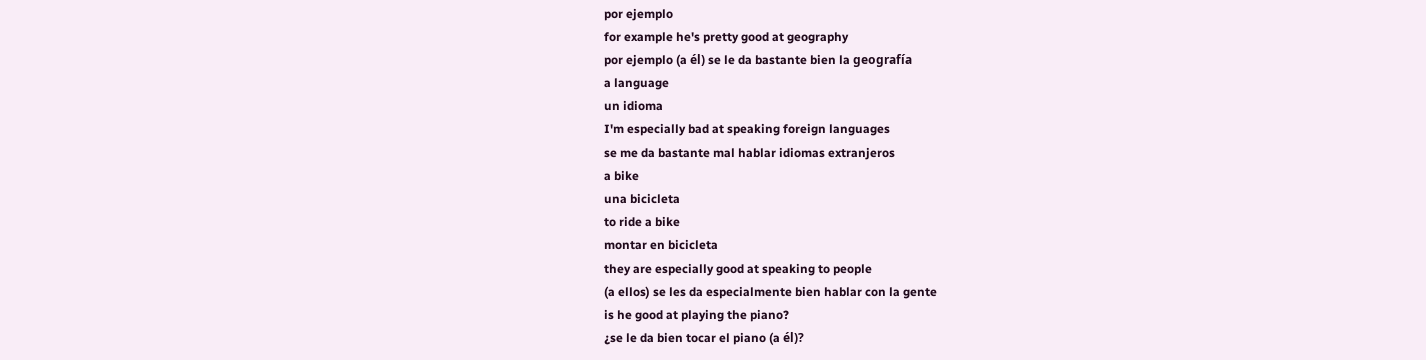por ejemplo
for example he's pretty good at geography
por ejemplo (a él) se le da bastante bien la geografía
a language
un idioma
I'm especially bad at speaking foreign languages
se me da bastante mal hablar idiomas extranjeros
a bike
una bicicleta
to ride a bike
montar en bicicleta
they are especially good at speaking to people
(a ellos) se les da especialmente bien hablar con la gente
is he good at playing the piano?
¿se le da bien tocar el piano (a él)?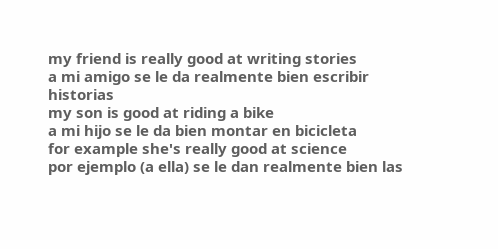my friend is really good at writing stories
a mi amigo se le da realmente bien escribir historias
my son is good at riding a bike
a mi hijo se le da bien montar en bicicleta
for example she's really good at science
por ejemplo (a ella) se le dan realmente bien las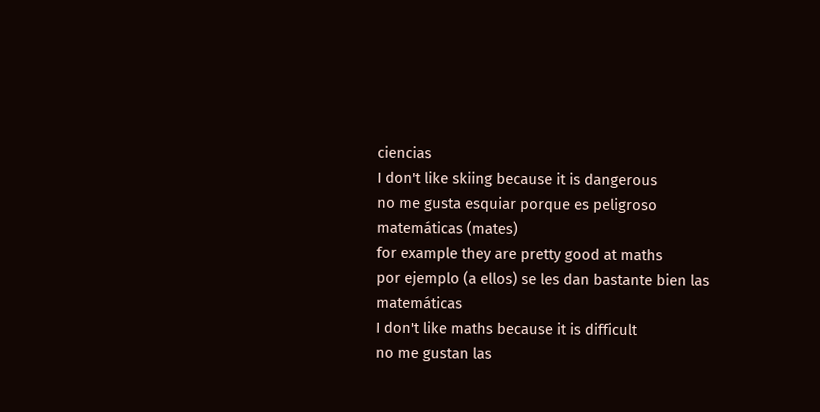ciencias
I don't like skiing because it is dangerous
no me gusta esquiar porque es peligroso
matemáticas (mates)
for example they are pretty good at maths
por ejemplo (a ellos) se les dan bastante bien las matemáticas
I don't like maths because it is difficult
no me gustan las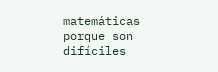matemáticas porque son difíciles